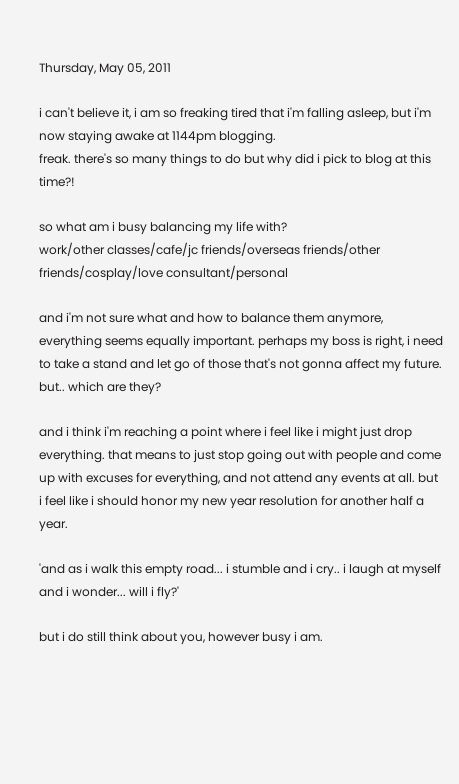Thursday, May 05, 2011

i can't believe it, i am so freaking tired that i'm falling asleep, but i'm now staying awake at 1144pm blogging.
freak. there's so many things to do but why did i pick to blog at this time?!

so what am i busy balancing my life with?
work/other classes/cafe/jc friends/overseas friends/other friends/cosplay/love consultant/personal

and i'm not sure what and how to balance them anymore, everything seems equally important. perhaps my boss is right, i need to take a stand and let go of those that's not gonna affect my future. but.. which are they?

and i think i'm reaching a point where i feel like i might just drop everything. that means to just stop going out with people and come up with excuses for everything, and not attend any events at all. but i feel like i should honor my new year resolution for another half a year.

'and as i walk this empty road... i stumble and i cry.. i laugh at myself and i wonder... will i fly?'

but i do still think about you, however busy i am.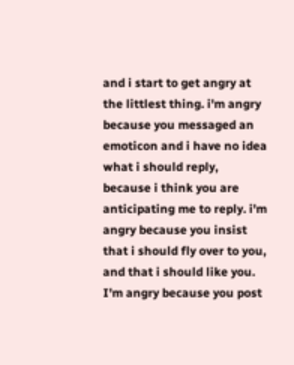and i start to get angry at the littlest thing. i'm angry because you messaged an emoticon and i have no idea what i should reply, because i think you are anticipating me to reply. i'm angry because you insist that i should fly over to you, and that i should like you. I'm angry because you post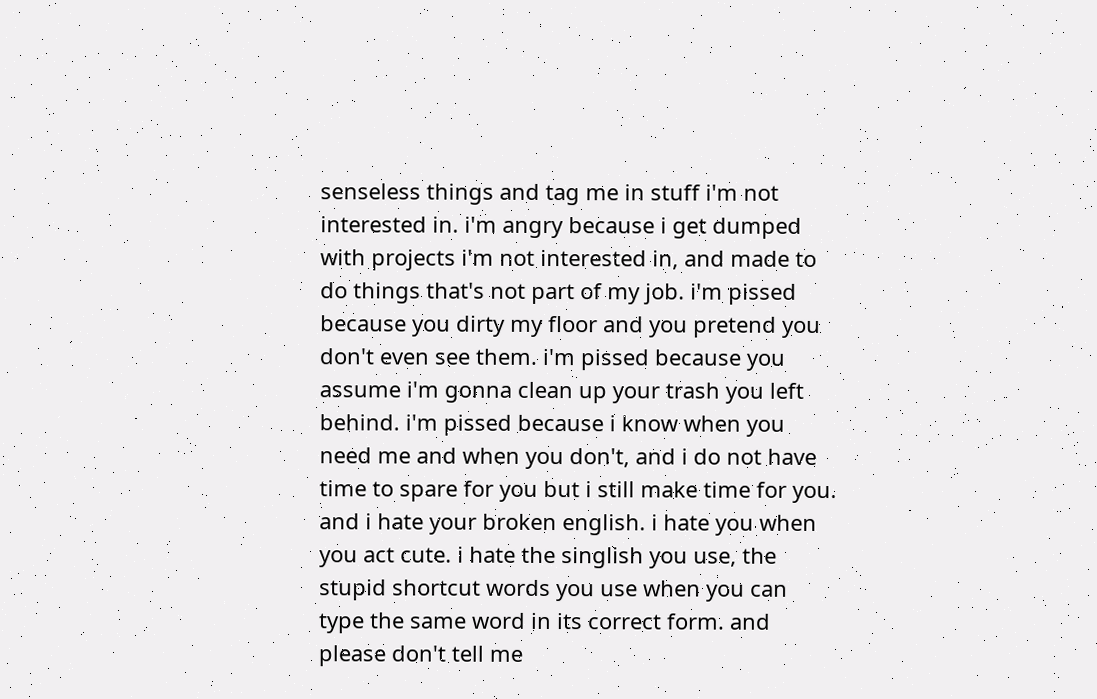senseless things and tag me in stuff i'm not interested in. i'm angry because i get dumped with projects i'm not interested in, and made to do things that's not part of my job. i'm pissed because you dirty my floor and you pretend you don't even see them. i'm pissed because you assume i'm gonna clean up your trash you left behind. i'm pissed because i know when you need me and when you don't, and i do not have time to spare for you but i still make time for you. and i hate your broken english. i hate you when you act cute. i hate the singlish you use, the stupid shortcut words you use when you can type the same word in its correct form. and please don't tell me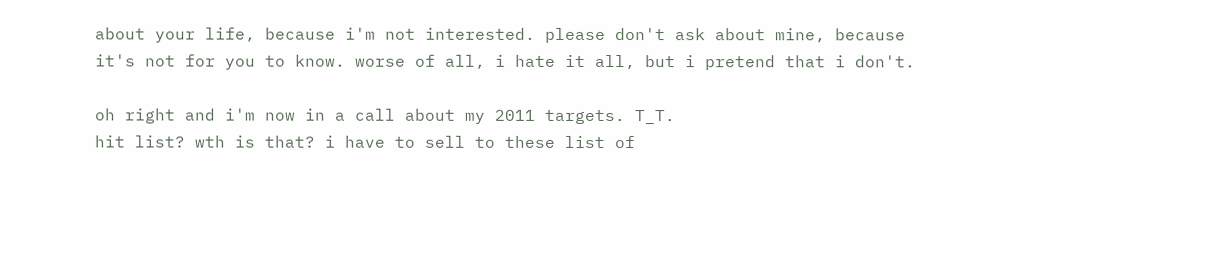about your life, because i'm not interested. please don't ask about mine, because it's not for you to know. worse of all, i hate it all, but i pretend that i don't.

oh right and i'm now in a call about my 2011 targets. T_T.
hit list? wth is that? i have to sell to these list of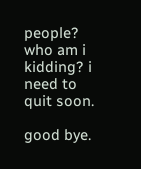people?
who am i kidding? i need to quit soon.

good bye.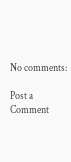No comments:

Post a Comment